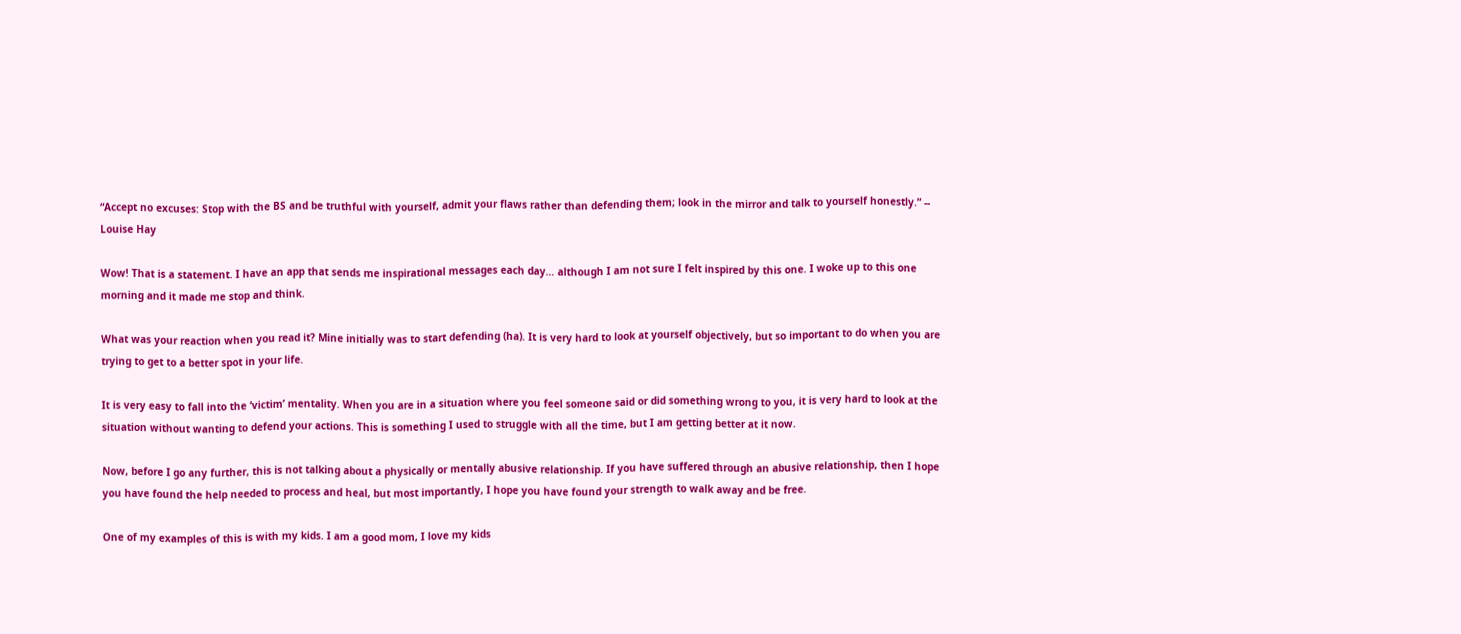“Accept no excuses: Stop with the BS and be truthful with yourself, admit your flaws rather than defending them; look in the mirror and talk to yourself honestly.” -- Louise Hay

Wow! That is a statement. I have an app that sends me inspirational messages each day… although I am not sure I felt inspired by this one. I woke up to this one morning and it made me stop and think.

What was your reaction when you read it? Mine initially was to start defending (ha). It is very hard to look at yourself objectively, but so important to do when you are trying to get to a better spot in your life.

It is very easy to fall into the ‘victim’ mentality. When you are in a situation where you feel someone said or did something wrong to you, it is very hard to look at the situation without wanting to defend your actions. This is something I used to struggle with all the time, but I am getting better at it now.

Now, before I go any further, this is not talking about a physically or mentally abusive relationship. If you have suffered through an abusive relationship, then I hope you have found the help needed to process and heal, but most importantly, I hope you have found your strength to walk away and be free.

One of my examples of this is with my kids. I am a good mom, I love my kids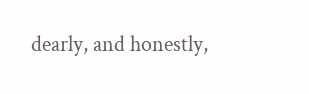dearly, and honestly,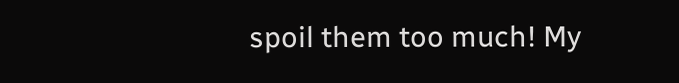spoil them too much! My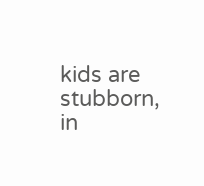kids are stubborn, in